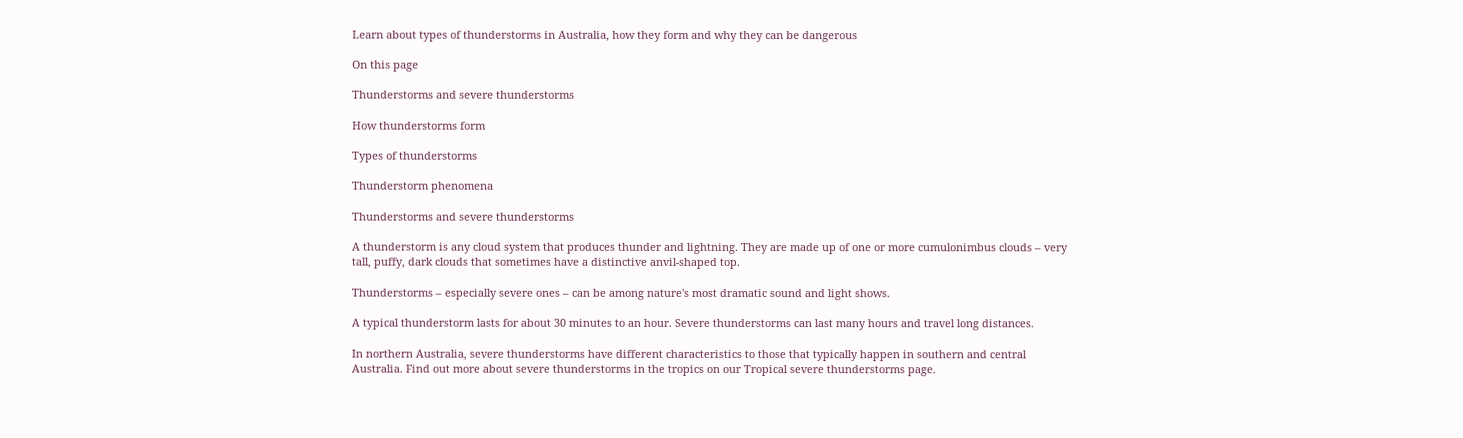Learn about types of thunderstorms in Australia, how they form and why they can be dangerous

On this page

Thunderstorms and severe thunderstorms

How thunderstorms form

Types of thunderstorms

Thunderstorm phenomena

Thunderstorms and severe thunderstorms

A thunderstorm is any cloud system that produces thunder and lightning. They are made up of one or more cumulonimbus clouds – very tall, puffy, dark clouds that sometimes have a distinctive anvil-shaped top.

Thunderstorms – especially severe ones – can be among nature's most dramatic sound and light shows.

A typical thunderstorm lasts for about 30 minutes to an hour. Severe thunderstorms can last many hours and travel long distances.

In northern Australia, severe thunderstorms have different characteristics to those that typically happen in southern and central Australia. Find out more about severe thunderstorms in the tropics on our Tropical severe thunderstorms page.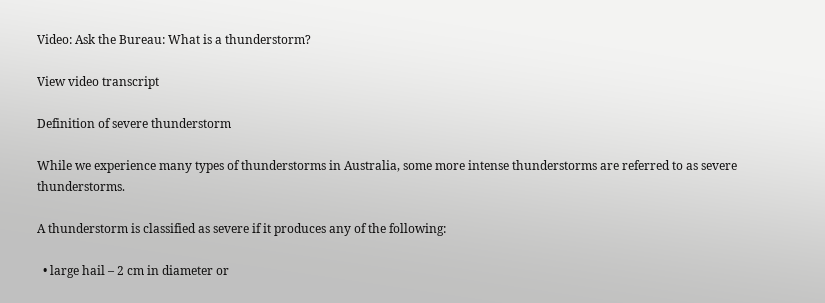Video: Ask the Bureau: What is a thunderstorm?

View video transcript

Definition of severe thunderstorm

While we experience many types of thunderstorms in Australia, some more intense thunderstorms are referred to as severe thunderstorms.

A thunderstorm is classified as severe if it produces any of the following:

  • large hail – 2 cm in diameter or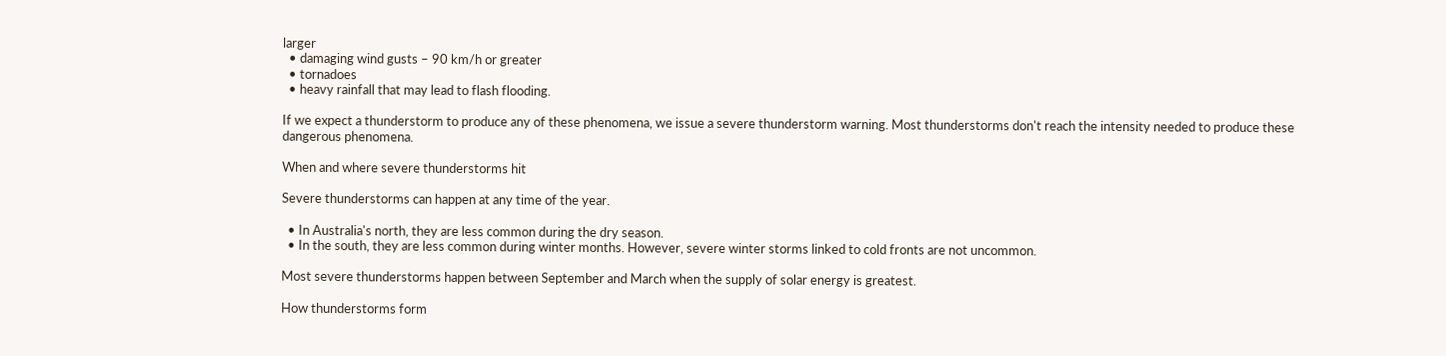larger
  • damaging wind gusts – 90 km/h or greater
  • tornadoes
  • heavy rainfall that may lead to flash flooding.

If we expect a thunderstorm to produce any of these phenomena, we issue a severe thunderstorm warning. Most thunderstorms don't reach the intensity needed to produce these dangerous phenomena.

When and where severe thunderstorms hit

Severe thunderstorms can happen at any time of the year.

  • In Australia's north, they are less common during the dry season.
  • In the south, they are less common during winter months. However, severe winter storms linked to cold fronts are not uncommon.

Most severe thunderstorms happen between September and March when the supply of solar energy is greatest.

How thunderstorms form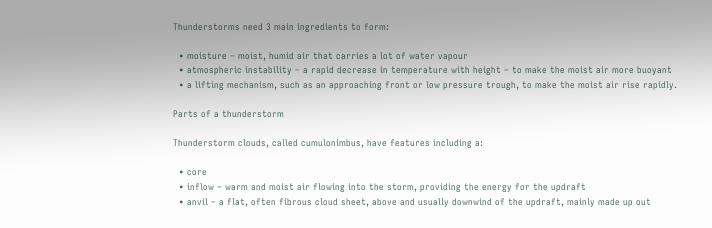Thunderstorms need 3 main ingredients to form:

  • moisture – moist, humid air that carries a lot of water vapour
  • atmospheric instability – a rapid decrease in temperature with height – to make the moist air more buoyant
  • a lifting mechanism, such as an approaching front or low pressure trough, to make the moist air rise rapidly.

Parts of a thunderstorm

Thunderstorm clouds, called cumulonimbus, have features including a:

  • core
  • inflow – warm and moist air flowing into the storm, providing the energy for the updraft
  • anvil – a flat, often fibrous cloud sheet, above and usually downwind of the updraft, mainly made up out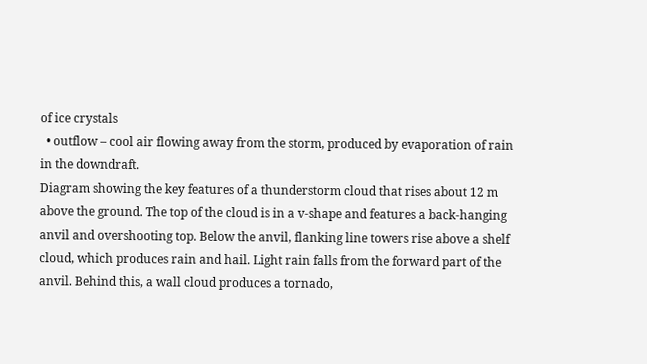of ice crystals
  • outflow – cool air flowing away from the storm, produced by evaporation of rain in the downdraft.
Diagram showing the key features of a thunderstorm cloud that rises about 12 m above the ground. The top of the cloud is in a v-shape and features a back-hanging anvil and overshooting top. Below the anvil, flanking line towers rise above a shelf cloud, which produces rain and hail. Light rain falls from the forward part of the anvil. Behind this, a wall cloud produces a tornado,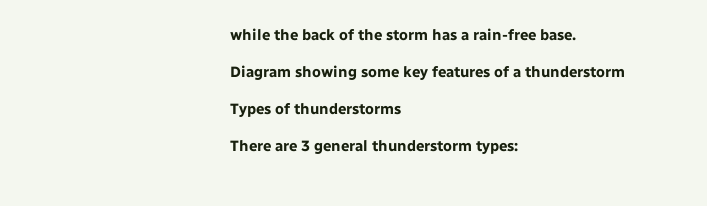while the back of the storm has a rain-free base.

Diagram showing some key features of a thunderstorm

Types of thunderstorms

There are 3 general thunderstorm types: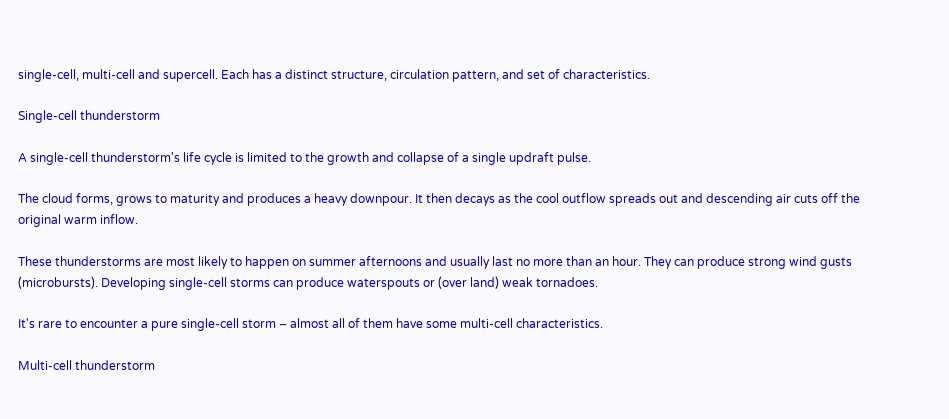single-cell, multi-cell and supercell. Each has a distinct structure, circulation pattern, and set of characteristics.

Single-cell thunderstorm

A single-cell thunderstorm's life cycle is limited to the growth and collapse of a single updraft pulse.

The cloud forms, grows to maturity and produces a heavy downpour. It then decays as the cool outflow spreads out and descending air cuts off the original warm inflow.

These thunderstorms are most likely to happen on summer afternoons and usually last no more than an hour. They can produce strong wind gusts (microbursts). Developing single-cell storms can produce waterspouts or (over land) weak tornadoes.

It's rare to encounter a pure single-cell storm – almost all of them have some multi-cell characteristics.

Multi-cell thunderstorm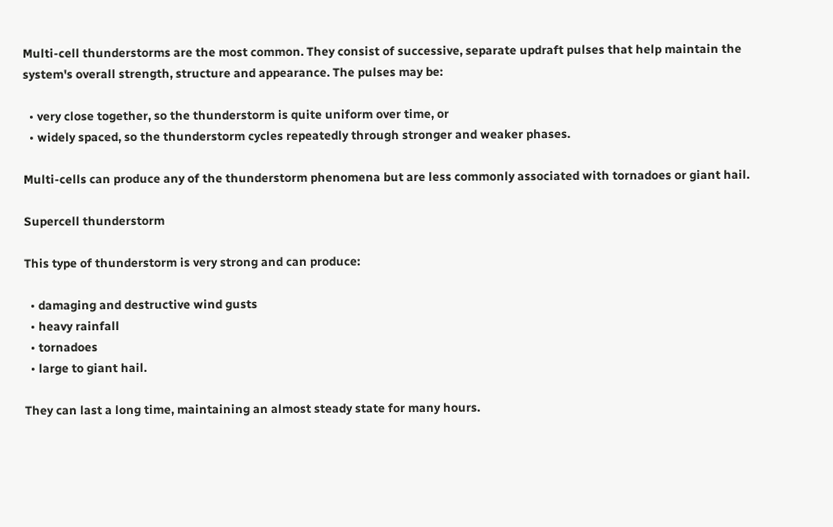Multi-cell thunderstorms are the most common. They consist of successive, separate updraft pulses that help maintain the system's overall strength, structure and appearance. The pulses may be:

  • very close together, so the thunderstorm is quite uniform over time, or
  • widely spaced, so the thunderstorm cycles repeatedly through stronger and weaker phases.

Multi-cells can produce any of the thunderstorm phenomena but are less commonly associated with tornadoes or giant hail.

Supercell thunderstorm

This type of thunderstorm is very strong and can produce:

  • damaging and destructive wind gusts
  • heavy rainfall
  • tornadoes
  • large to giant hail.

They can last a long time, maintaining an almost steady state for many hours.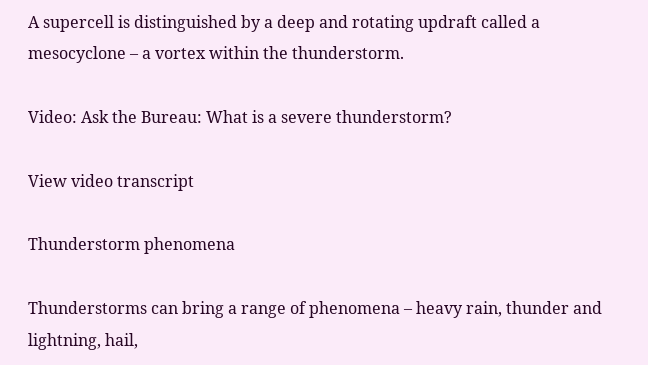A supercell is distinguished by a deep and rotating updraft called a mesocyclone – a vortex within the thunderstorm.

Video: Ask the Bureau: What is a severe thunderstorm?

View video transcript

Thunderstorm phenomena

Thunderstorms can bring a range of phenomena – heavy rain, thunder and lightning, hail,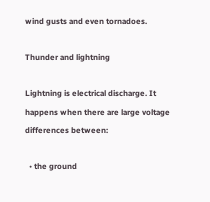wind gusts and even tornadoes.

Thunder and lightning

Lightning is electrical discharge. It happens when there are large voltage differences between:

  • the ground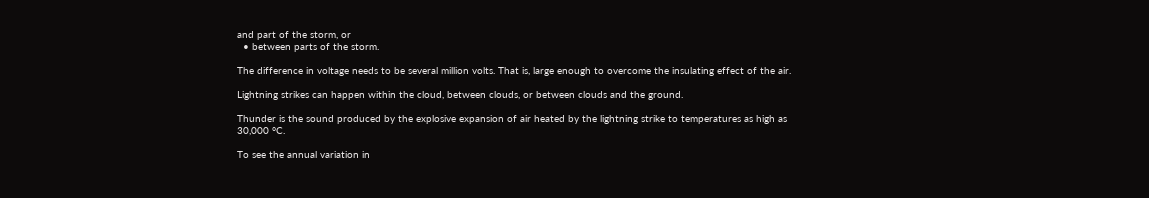and part of the storm, or
  • between parts of the storm.

The difference in voltage needs to be several million volts. That is, large enough to overcome the insulating effect of the air.

Lightning strikes can happen within the cloud, between clouds, or between clouds and the ground.

Thunder is the sound produced by the explosive expansion of air heated by the lightning strike to temperatures as high as 30,000 °C.

To see the annual variation in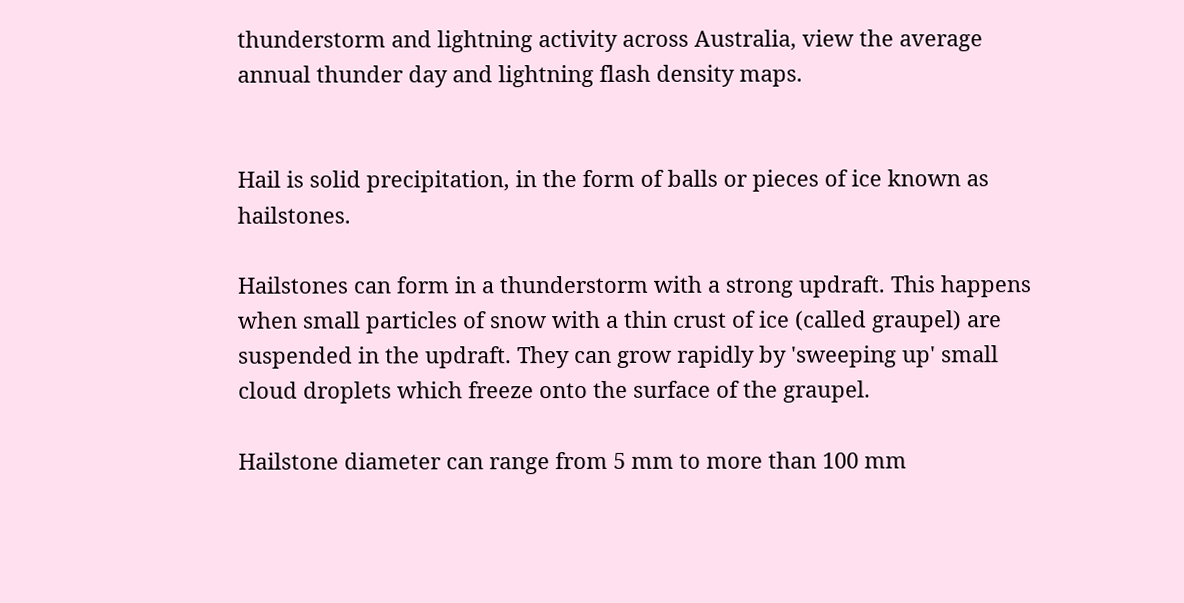thunderstorm and lightning activity across Australia, view the average annual thunder day and lightning flash density maps.


Hail is solid precipitation, in the form of balls or pieces of ice known as hailstones.

Hailstones can form in a thunderstorm with a strong updraft. This happens when small particles of snow with a thin crust of ice (called graupel) are suspended in the updraft. They can grow rapidly by 'sweeping up' small cloud droplets which freeze onto the surface of the graupel.

Hailstone diameter can range from 5 mm to more than 100 mm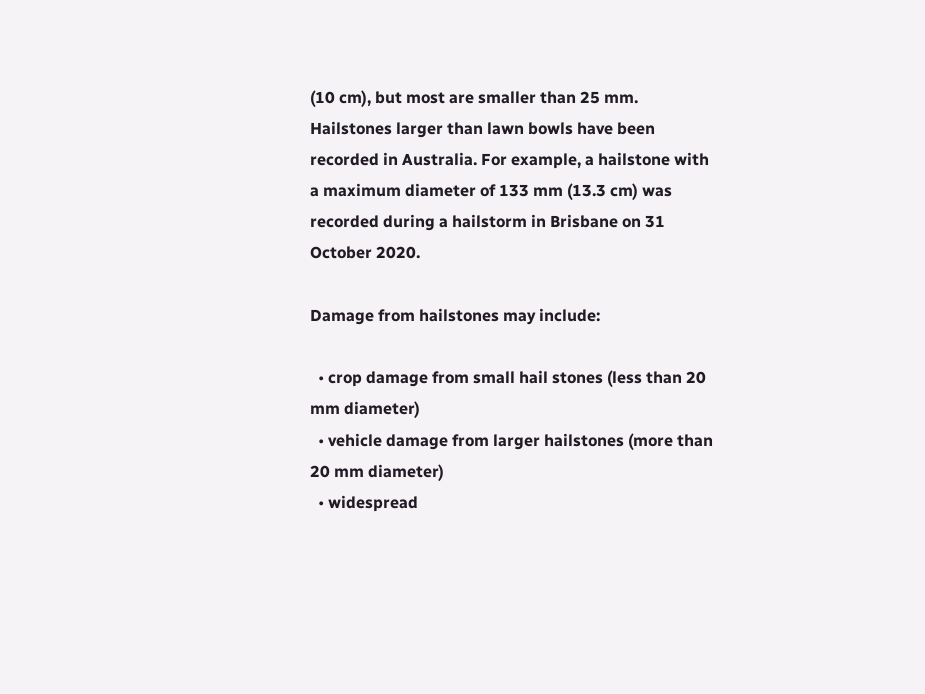(10 cm), but most are smaller than 25 mm. Hailstones larger than lawn bowls have been recorded in Australia. For example, a hailstone with a maximum diameter of 133 mm (13.3 cm) was recorded during a hailstorm in Brisbane on 31 October 2020.

Damage from hailstones may include:

  • crop damage from small hail stones (less than 20 mm diameter)
  • vehicle damage from larger hailstones (more than 20 mm diameter)
  • widespread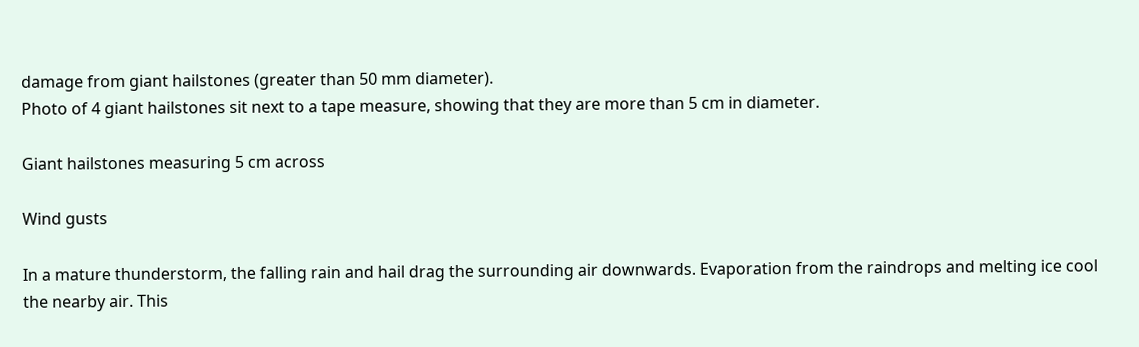damage from giant hailstones (greater than 50 mm diameter).
Photo of 4 giant hailstones sit next to a tape measure, showing that they are more than 5 cm in diameter.

Giant hailstones measuring 5 cm across

Wind gusts

In a mature thunderstorm, the falling rain and hail drag the surrounding air downwards. Evaporation from the raindrops and melting ice cool the nearby air. This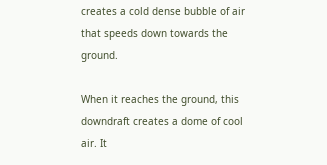creates a cold dense bubble of air that speeds down towards the ground.

When it reaches the ground, this downdraft creates a dome of cool air. It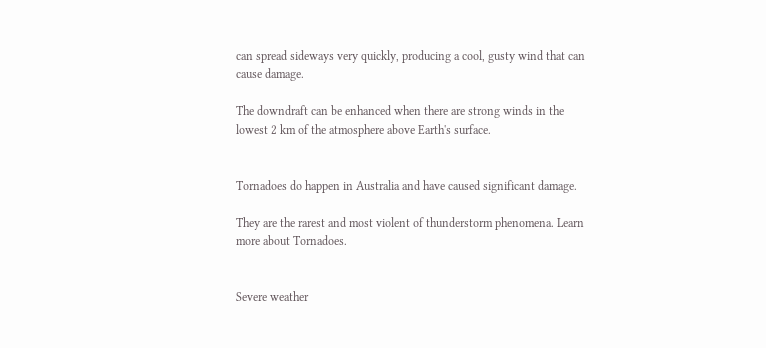can spread sideways very quickly, producing a cool, gusty wind that can cause damage.

The downdraft can be enhanced when there are strong winds in the lowest 2 km of the atmosphere above Earth's surface.


Tornadoes do happen in Australia and have caused significant damage.

They are the rarest and most violent of thunderstorm phenomena. Learn more about Tornadoes.


Severe weather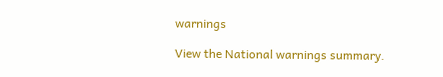warnings

View the National warnings summary.